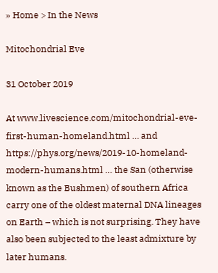» Home > In the News

Mitochondrial Eve

31 October 2019

At www.livescience.com/mitochondrial-eve-first-human-homeland.html … and https://phys.org/news/2019-10-homeland-modern-humans.html … the San (otherwise known as the Bushmen) of southern Africa carry one of the oldest maternal DNA lineages on Earth – which is not surprising. They have also been subjected to the least admixture by later humans.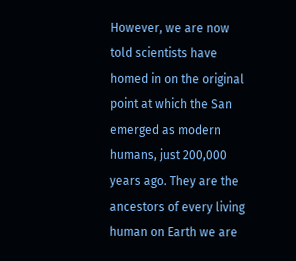However, we are now told scientists have homed in on the original point at which the San emerged as modern humans, just 200,000 years ago. They are the ancestors of every living human on Earth we are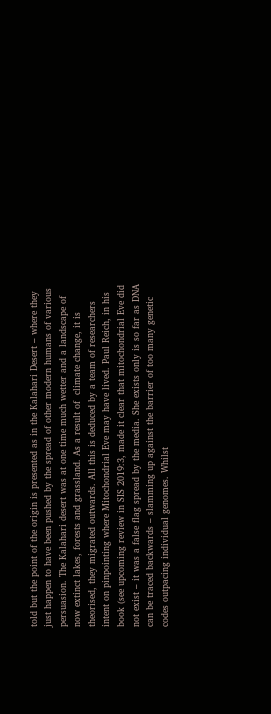told but the point of the origin is presented as in the Kalahari Desert – where they just happen to have been pushed by the spread of other modern humans of various persuasion. The Kalahari desert was at one time much wetter and a landscape of now extinct lakes, forests and grassland. As a result of  climate change, it is theorised, they migrated outwards. All this is deduced by a team of researchers intent on pinpointing where Mitochondrial Eve may have lived. Paul Reich, in his book (see upcoming review in SIS 2019:3, made it clear that mitochondrial Eve did not exist – it was a false flag spread by the media. She exists only is so far as DNA can be traced backwards – slamming up against the barrier of too many genetic codes outpacing individual genomes. Whilst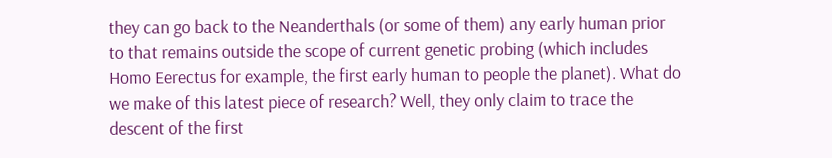they can go back to the Neanderthals (or some of them) any early human prior to that remains outside the scope of current genetic probing (which includes Homo Eerectus for example, the first early human to people the planet). What do we make of this latest piece of research? Well, they only claim to trace the descent of the first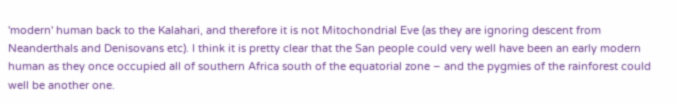'modern' human back to the Kalahari, and therefore it is not Mitochondrial Eve (as they are ignoring descent from Neanderthals and Denisovans etc). I think it is pretty clear that the San people could very well have been an early modern human as they once occupied all of southern Africa south of the equatorial zone – and the pygmies of the rainforest could well be another one.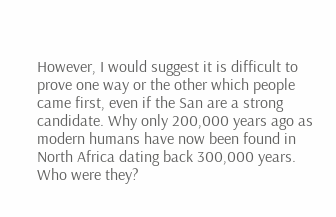However, I would suggest it is difficult to prove one way or the other which people came first, even if the San are a strong candidate. Why only 200,000 years ago as modern humans have now been found in North Africa dating back 300,000 years. Who were they?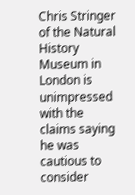Chris Stringer of the Natural History Museum in London is unimpressed with the claims saying he was cautious to consider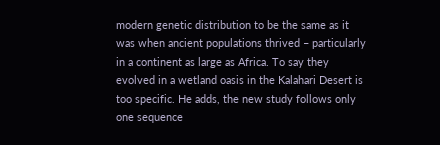modern genetic distribution to be the same as it was when ancient populations thrived – particularly in a continent as large as Africa. To say they evolved in a wetland oasis in the Kalahari Desert is too specific. He adds, the new study follows only one sequence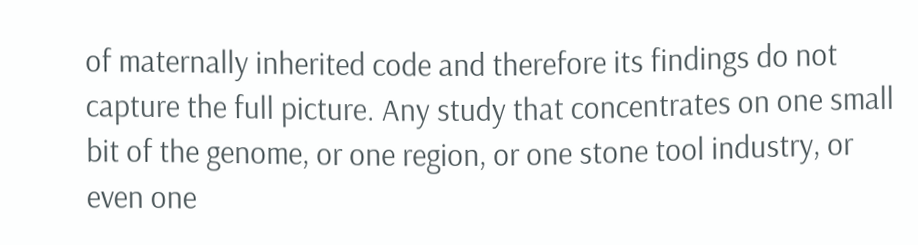of maternally inherited code and therefore its findings do not capture the full picture. Any study that concentrates on one small bit of the genome, or one region, or one stone tool industry, or even one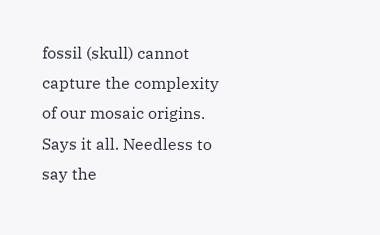fossil (skull) cannot capture the complexity of our mosaic origins. Says it all. Needless to say the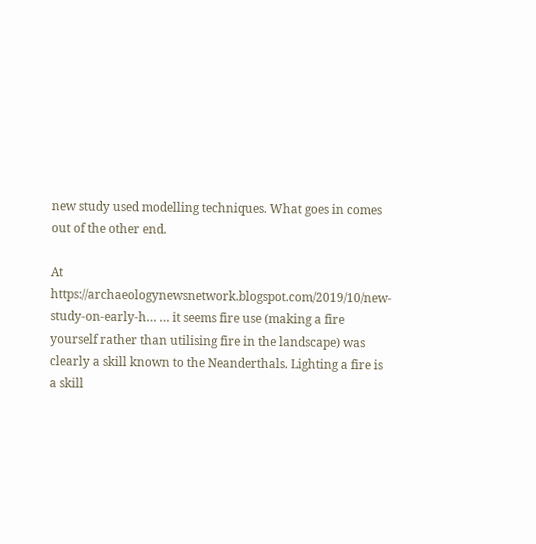new study used modelling techniques. What goes in comes out of the other end.

At https://archaeologynewsnetwork.blogspot.com/2019/10/new-study-on-early-h… … it seems fire use (making a fire yourself rather than utilising fire in the landscape) was clearly a skill known to the Neanderthals. Lighting a fire is a skill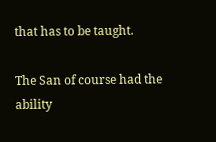that has to be taught.

The San of course had the ability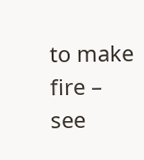to make fire – see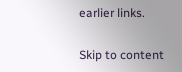earlier links.

Skip to content